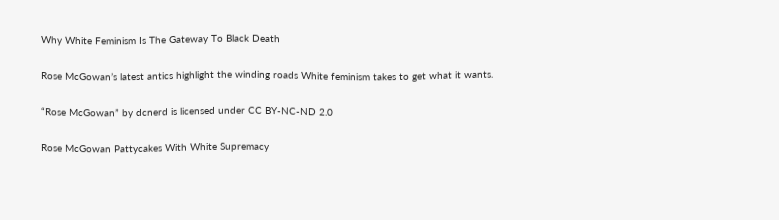Why White Feminism Is The Gateway To Black Death

Rose McGowan’s latest antics highlight the winding roads White feminism takes to get what it wants.

“Rose McGowan” by dcnerd is licensed under CC BY-NC-ND 2.0

Rose McGowan Pattycakes With White Supremacy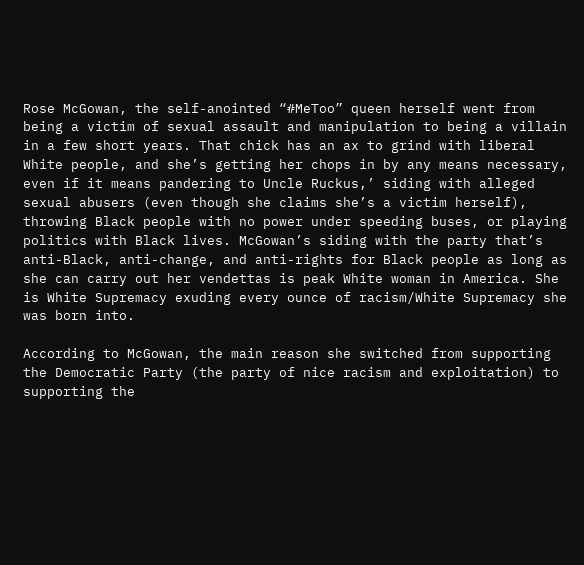Rose McGowan, the self-anointed “#MeToo” queen herself went from being a victim of sexual assault and manipulation to being a villain in a few short years. That chick has an ax to grind with liberal White people, and she’s getting her chops in by any means necessary, even if it means pandering to Uncle Ruckus,’ siding with alleged sexual abusers (even though she claims she’s a victim herself), throwing Black people with no power under speeding buses, or playing politics with Black lives. McGowan’s siding with the party that’s anti-Black, anti-change, and anti-rights for Black people as long as she can carry out her vendettas is peak White woman in America. She is White Supremacy exuding every ounce of racism/White Supremacy she was born into.

According to McGowan, the main reason she switched from supporting the Democratic Party (the party of nice racism and exploitation) to supporting the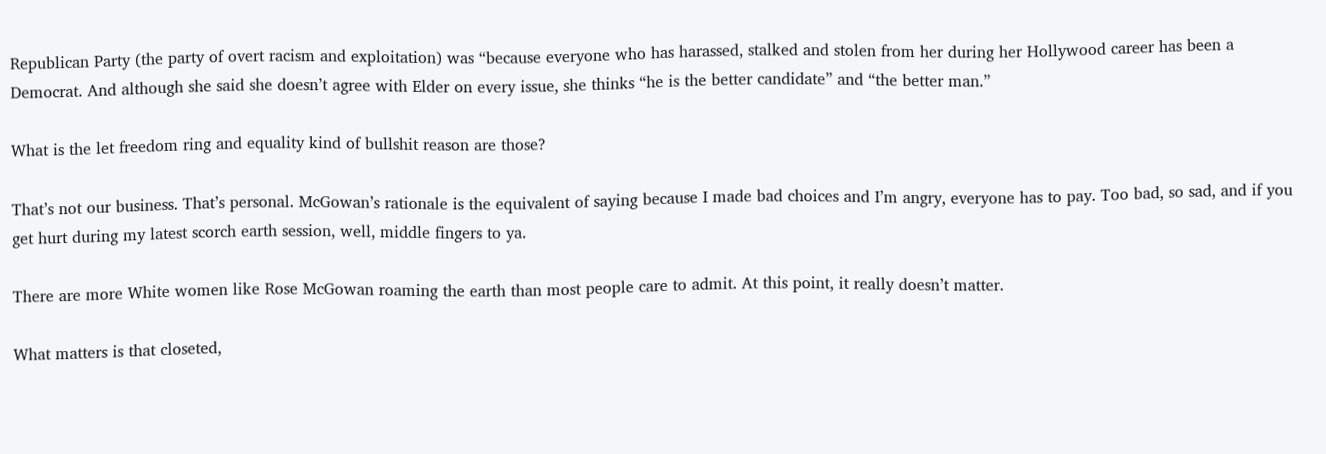Republican Party (the party of overt racism and exploitation) was “because everyone who has harassed, stalked and stolen from her during her Hollywood career has been a Democrat. And although she said she doesn’t agree with Elder on every issue, she thinks “he is the better candidate” and “the better man.”

What is the let freedom ring and equality kind of bullshit reason are those?

That’s not our business. That’s personal. McGowan’s rationale is the equivalent of saying because I made bad choices and I’m angry, everyone has to pay. Too bad, so sad, and if you get hurt during my latest scorch earth session, well, middle fingers to ya.

There are more White women like Rose McGowan roaming the earth than most people care to admit. At this point, it really doesn’t matter.

What matters is that closeted,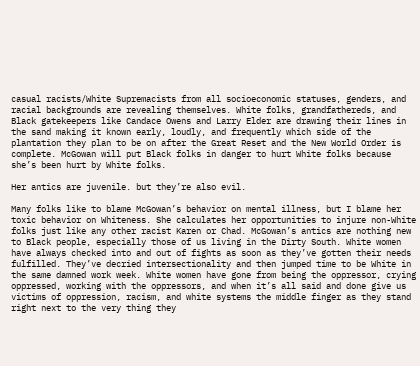casual racists/White Supremacists from all socioeconomic statuses, genders, and racial backgrounds are revealing themselves. White folks, grandfathereds, and Black gatekeepers like Candace Owens and Larry Elder are drawing their lines in the sand making it known early, loudly, and frequently which side of the plantation they plan to be on after the Great Reset and the New World Order is complete. McGowan will put Black folks in danger to hurt White folks because she’s been hurt by White folks.

Her antics are juvenile. but they’re also evil.

Many folks like to blame McGowan’s behavior on mental illness, but I blame her toxic behavior on Whiteness. She calculates her opportunities to injure non-White folks just like any other racist Karen or Chad. McGowan’s antics are nothing new to Black people, especially those of us living in the Dirty South. White women have always checked into and out of fights as soon as they’ve gotten their needs fulfilled. They’ve decried intersectionality and then jumped time to be White in the same damned work week. White women have gone from being the oppressor, crying oppressed, working with the oppressors, and when it’s all said and done give us victims of oppression, racism, and white systems the middle finger as they stand right next to the very thing they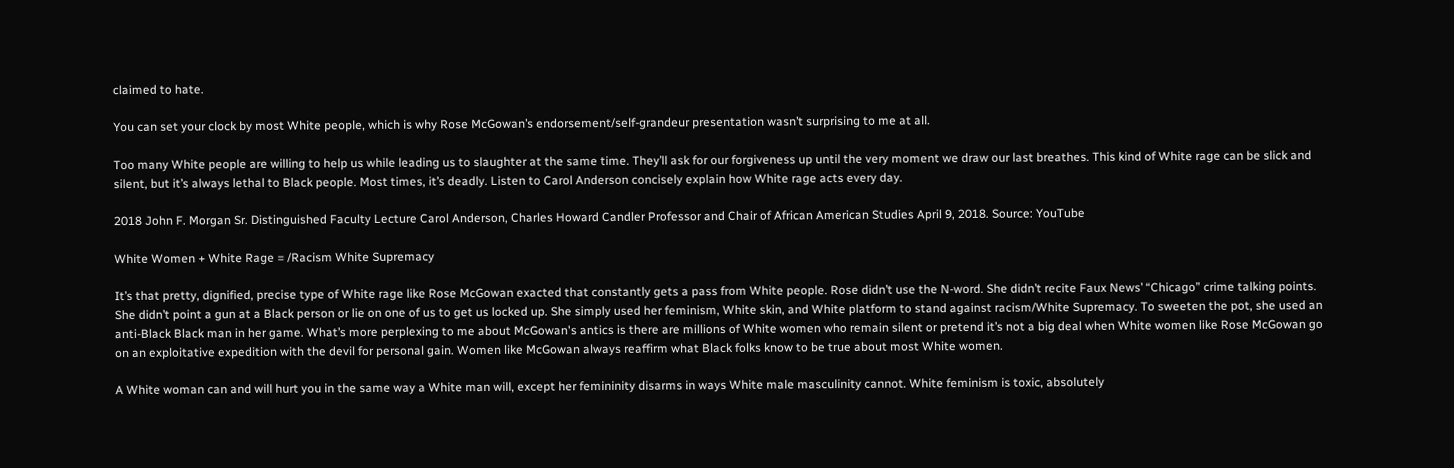claimed to hate.

You can set your clock by most White people, which is why Rose McGowan’s endorsement/self-grandeur presentation wasn’t surprising to me at all.

Too many White people are willing to help us while leading us to slaughter at the same time. They’ll ask for our forgiveness up until the very moment we draw our last breathes. This kind of White rage can be slick and silent, but it’s always lethal to Black people. Most times, it’s deadly. Listen to Carol Anderson concisely explain how White rage acts every day.

2018 John F. Morgan Sr. Distinguished Faculty Lecture Carol Anderson, Charles Howard Candler Professor and Chair of African American Studies April 9, 2018. Source: YouTube

White Women + White Rage = /Racism White Supremacy

It’s that pretty, dignified, precise type of White rage like Rose McGowan exacted that constantly gets a pass from White people. Rose didn’t use the N-word. She didn’t recite Faux News’ “Chicago” crime talking points. She didn’t point a gun at a Black person or lie on one of us to get us locked up. She simply used her feminism, White skin, and White platform to stand against racism/White Supremacy. To sweeten the pot, she used an anti-Black Black man in her game. What’s more perplexing to me about McGowan's antics is there are millions of White women who remain silent or pretend it’s not a big deal when White women like Rose McGowan go on an exploitative expedition with the devil for personal gain. Women like McGowan always reaffirm what Black folks know to be true about most White women.

A White woman can and will hurt you in the same way a White man will, except her femininity disarms in ways White male masculinity cannot. White feminism is toxic, absolutely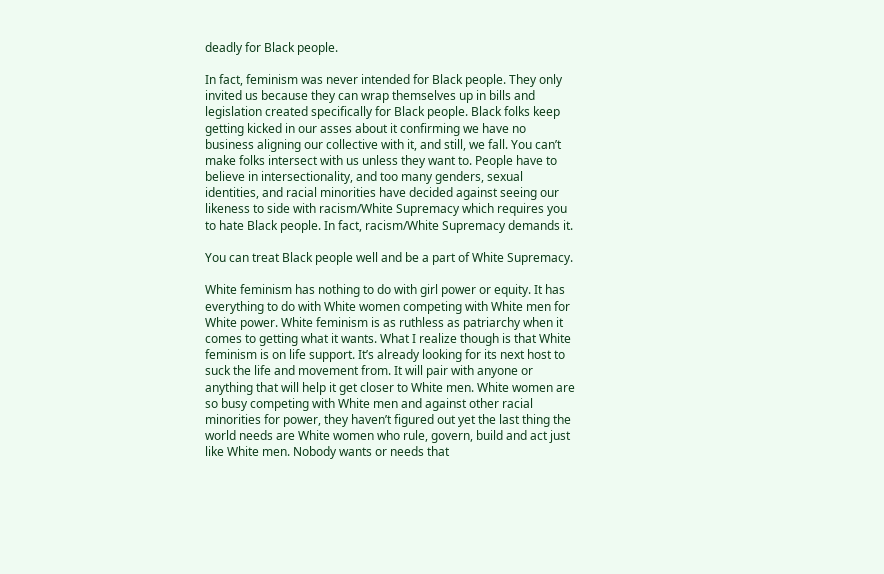deadly for Black people.

In fact, feminism was never intended for Black people. They only invited us because they can wrap themselves up in bills and legislation created specifically for Black people. Black folks keep getting kicked in our asses about it confirming we have no business aligning our collective with it, and still, we fall. You can’t make folks intersect with us unless they want to. People have to believe in intersectionality, and too many genders, sexual identities, and racial minorities have decided against seeing our likeness to side with racism/White Supremacy which requires you to hate Black people. In fact, racism/White Supremacy demands it.

You can treat Black people well and be a part of White Supremacy.

White feminism has nothing to do with girl power or equity. It has everything to do with White women competing with White men for White power. White feminism is as ruthless as patriarchy when it comes to getting what it wants. What I realize though is that White feminism is on life support. It’s already looking for its next host to suck the life and movement from. It will pair with anyone or anything that will help it get closer to White men. White women are so busy competing with White men and against other racial minorities for power, they haven’t figured out yet the last thing the world needs are White women who rule, govern, build and act just like White men. Nobody wants or needs that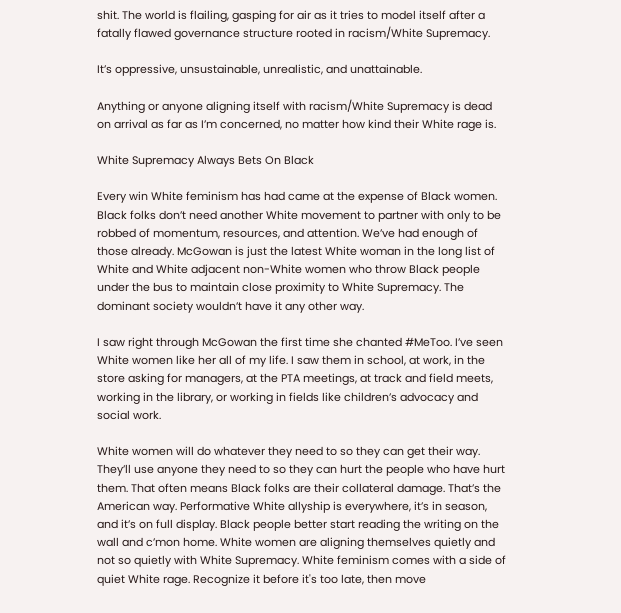shit. The world is flailing, gasping for air as it tries to model itself after a fatally flawed governance structure rooted in racism/White Supremacy.

It’s oppressive, unsustainable, unrealistic, and unattainable.

Anything or anyone aligning itself with racism/White Supremacy is dead on arrival as far as I’m concerned, no matter how kind their White rage is.

White Supremacy Always Bets On Black

Every win White feminism has had came at the expense of Black women. Black folks don’t need another White movement to partner with only to be robbed of momentum, resources, and attention. We’ve had enough of those already. McGowan is just the latest White woman in the long list of White and White adjacent non-White women who throw Black people under the bus to maintain close proximity to White Supremacy. The dominant society wouldn’t have it any other way.

I saw right through McGowan the first time she chanted #MeToo. I’ve seen White women like her all of my life. I saw them in school, at work, in the store asking for managers, at the PTA meetings, at track and field meets, working in the library, or working in fields like children’s advocacy and social work.

White women will do whatever they need to so they can get their way. They’ll use anyone they need to so they can hurt the people who have hurt them. That often means Black folks are their collateral damage. That’s the American way. Performative White allyship is everywhere, it’s in season, and it’s on full display. Black people better start reading the writing on the wall and c’mon home. White women are aligning themselves quietly and not so quietly with White Supremacy. White feminism comes with a side of quiet White rage. Recognize it before it's too late, then move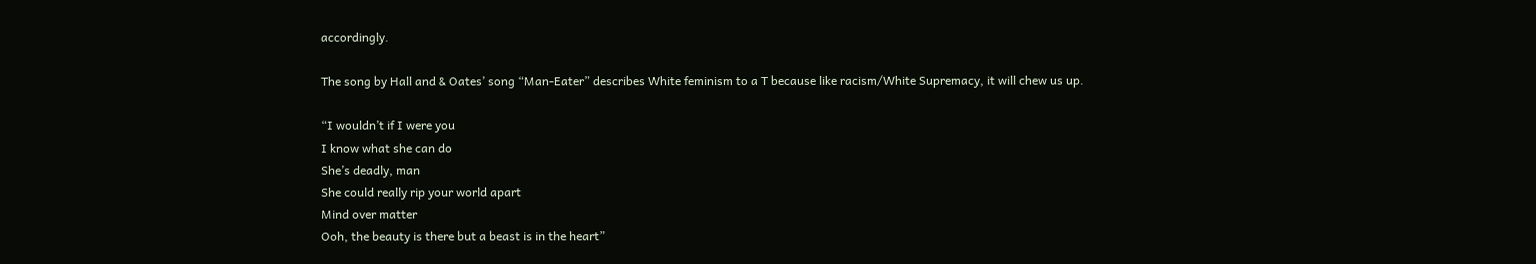accordingly.

The song by Hall and & Oates’ song “Man-Eater” describes White feminism to a T because like racism/White Supremacy, it will chew us up.

“I wouldn’t if I were you
I know what she can do
She’s deadly, man
She could really rip your world apart
Mind over matter
Ooh, the beauty is there but a beast is in the heart”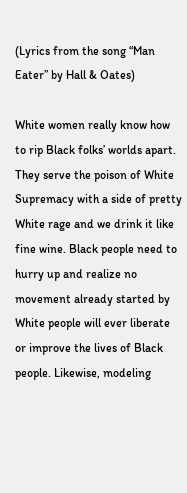(Lyrics from the song “Man Eater” by Hall & Oates)

White women really know how to rip Black folks’ worlds apart. They serve the poison of White Supremacy with a side of pretty White rage and we drink it like fine wine. Black people need to hurry up and realize no movement already started by White people will ever liberate or improve the lives of Black people. Likewise, modeling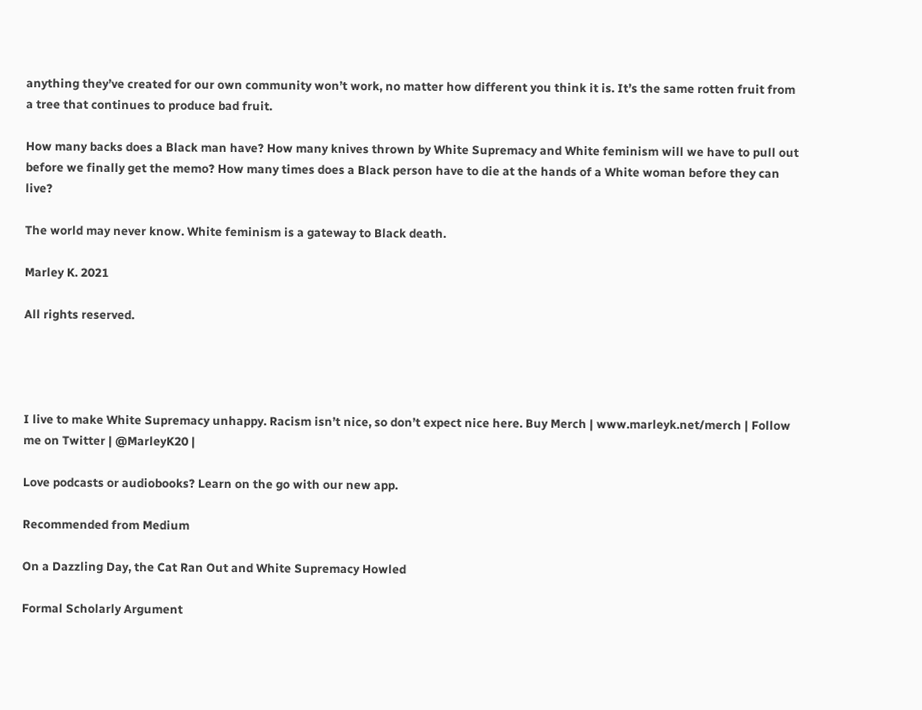anything they’ve created for our own community won’t work, no matter how different you think it is. It’s the same rotten fruit from a tree that continues to produce bad fruit.

How many backs does a Black man have? How many knives thrown by White Supremacy and White feminism will we have to pull out before we finally get the memo? How many times does a Black person have to die at the hands of a White woman before they can live?

The world may never know. White feminism is a gateway to Black death.

Marley K. 2021

All rights reserved.




I live to make White Supremacy unhappy. Racism isn’t nice, so don’t expect nice here. Buy Merch | www.marleyk.net/merch | Follow me on Twitter | @MarleyK20 |

Love podcasts or audiobooks? Learn on the go with our new app.

Recommended from Medium

On a Dazzling Day, the Cat Ran Out and White Supremacy Howled

Formal Scholarly Argument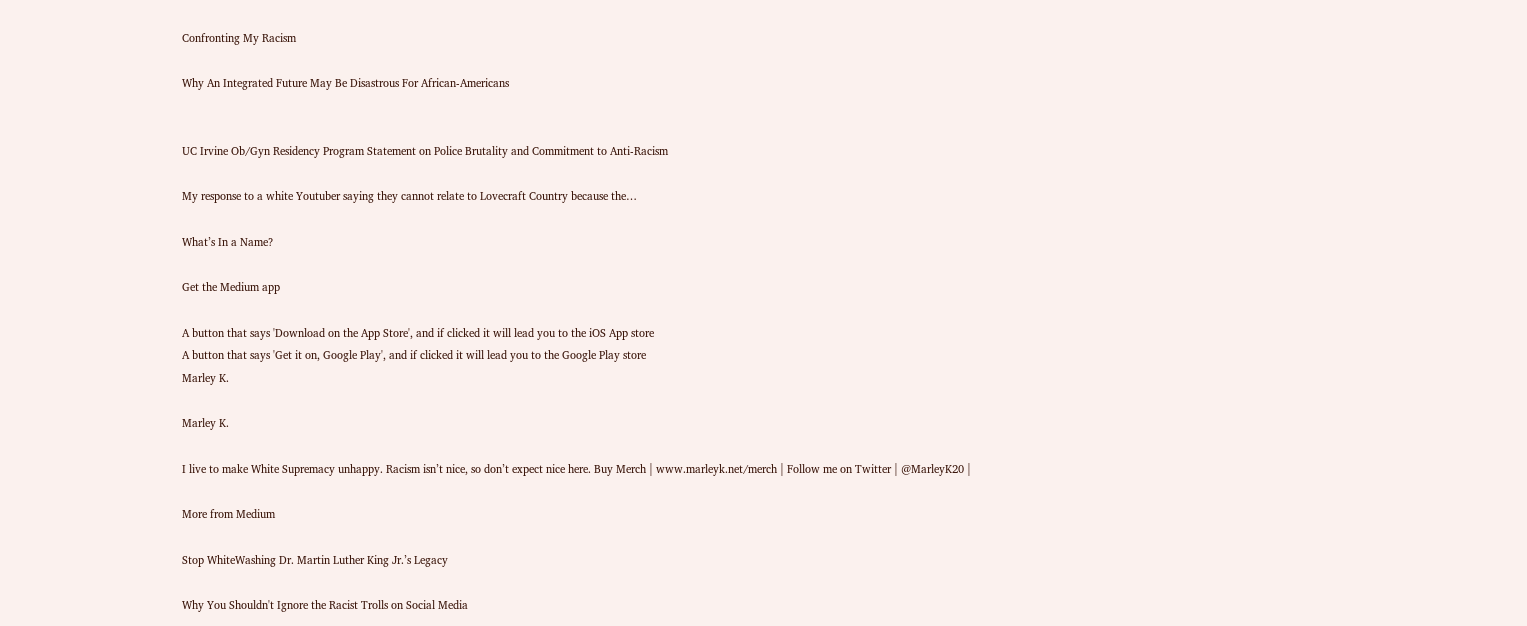Confronting My Racism

Why An Integrated Future May Be Disastrous For African-Americans


UC Irvine Ob/Gyn Residency Program Statement on Police Brutality and Commitment to Anti-Racism

My response to a white Youtuber saying they cannot relate to Lovecraft Country because the…

What’s In a Name?

Get the Medium app

A button that says 'Download on the App Store', and if clicked it will lead you to the iOS App store
A button that says 'Get it on, Google Play', and if clicked it will lead you to the Google Play store
Marley K.

Marley K.

I live to make White Supremacy unhappy. Racism isn’t nice, so don’t expect nice here. Buy Merch | www.marleyk.net/merch | Follow me on Twitter | @MarleyK20 |

More from Medium

Stop WhiteWashing Dr. Martin Luther King Jr.’s Legacy

Why You Shouldn't Ignore the Racist Trolls on Social Media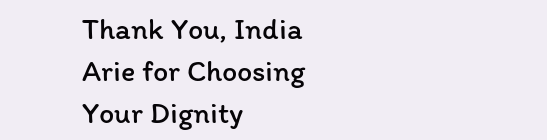Thank You, India Arie for Choosing Your Dignity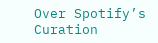Over Spotify’s Curation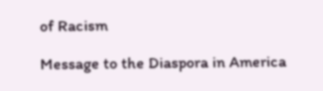of Racism

Message to the Diaspora in America